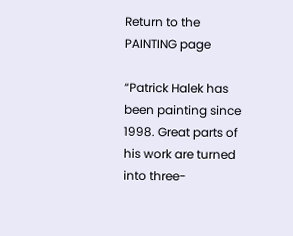Return to the PAINTING page

“Patrick Halek has been painting since 1998. Great parts of his work are turned into three-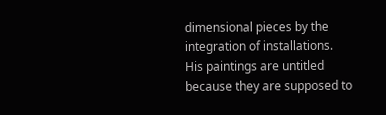dimensional pieces by the integration of installations. His paintings are untitled because they are supposed to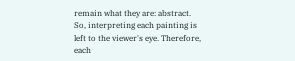remain what they are: abstract. So, interpreting each painting is left to the viewer's eye. Therefore, each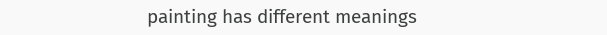painting has different meanings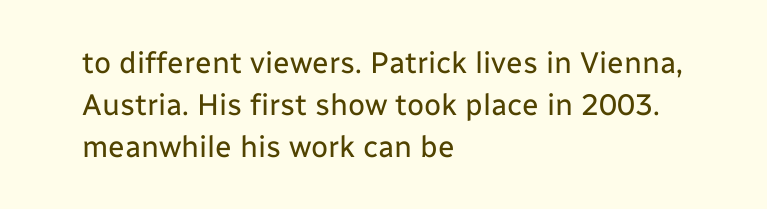to different viewers. Patrick lives in Vienna, Austria. His first show took place in 2003. meanwhile his work can be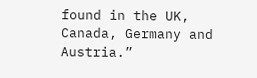found in the UK, Canada, Germany and Austria.”